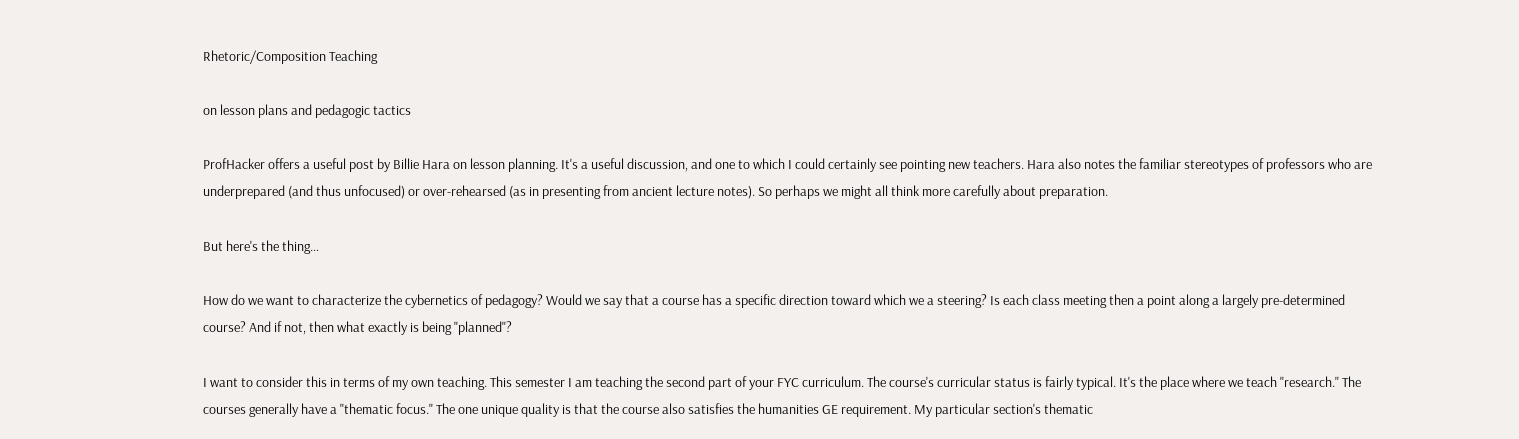Rhetoric/Composition Teaching

on lesson plans and pedagogic tactics

ProfHacker offers a useful post by Billie Hara on lesson planning. It's a useful discussion, and one to which I could certainly see pointing new teachers. Hara also notes the familiar stereotypes of professors who are underprepared (and thus unfocused) or over-rehearsed (as in presenting from ancient lecture notes). So perhaps we might all think more carefully about preparation.

But here's the thing…

How do we want to characterize the cybernetics of pedagogy? Would we say that a course has a specific direction toward which we a steering? Is each class meeting then a point along a largely pre-determined course? And if not, then what exactly is being "planned"?

I want to consider this in terms of my own teaching. This semester I am teaching the second part of your FYC curriculum. The course's curricular status is fairly typical. It's the place where we teach "research." The courses generally have a "thematic focus." The one unique quality is that the course also satisfies the humanities GE requirement. My particular section's thematic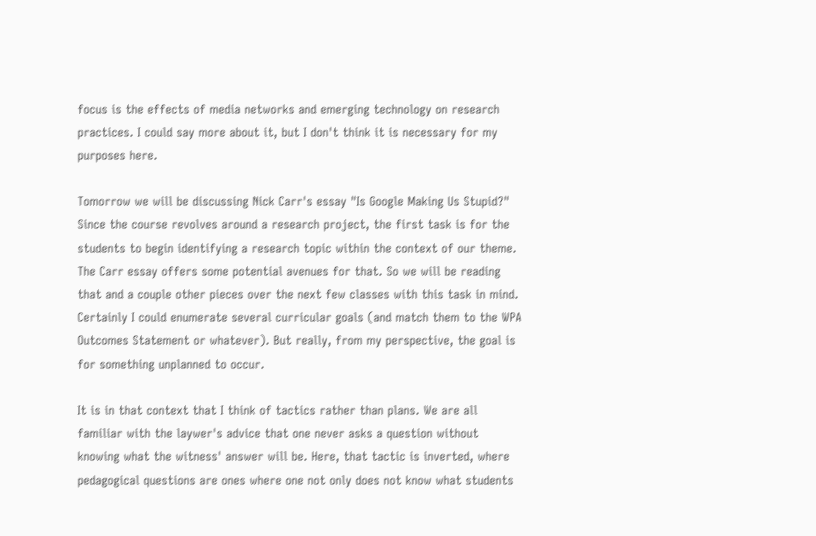focus is the effects of media networks and emerging technology on research practices. I could say more about it, but I don't think it is necessary for my purposes here.

Tomorrow we will be discussing Nick Carr's essay "Is Google Making Us Stupid?" Since the course revolves around a research project, the first task is for the students to begin identifying a research topic within the context of our theme. The Carr essay offers some potential avenues for that. So we will be reading that and a couple other pieces over the next few classes with this task in mind. Certainly I could enumerate several curricular goals (and match them to the WPA Outcomes Statement or whatever). But really, from my perspective, the goal is for something unplanned to occur.

It is in that context that I think of tactics rather than plans. We are all familiar with the laywer's advice that one never asks a question without knowing what the witness' answer will be. Here, that tactic is inverted, where pedagogical questions are ones where one not only does not know what students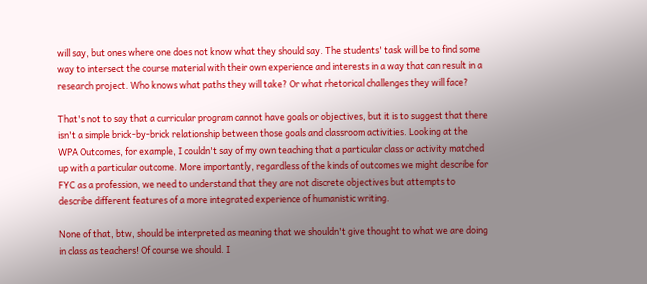will say, but ones where one does not know what they should say. The students' task will be to find some way to intersect the course material with their own experience and interests in a way that can result in a research project. Who knows what paths they will take? Or what rhetorical challenges they will face?

That's not to say that a curricular program cannot have goals or objectives, but it is to suggest that there isn't a simple brick-by-brick relationship between those goals and classroom activities. Looking at the WPA Outcomes, for example, I couldn't say of my own teaching that a particular class or activity matched up with a particular outcome. More importantly, regardless of the kinds of outcomes we might describe for FYC as a profession, we need to understand that they are not discrete objectives but attempts to describe different features of a more integrated experience of humanistic writing.

None of that, btw, should be interpreted as meaning that we shouldn't give thought to what we are doing in class as teachers! Of course we should. I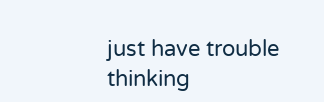just have trouble thinking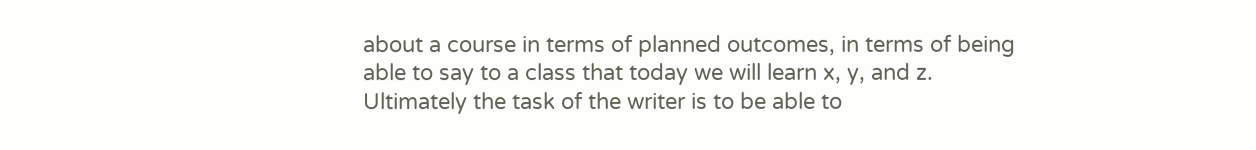about a course in terms of planned outcomes, in terms of being able to say to a class that today we will learn x, y, and z. Ultimately the task of the writer is to be able to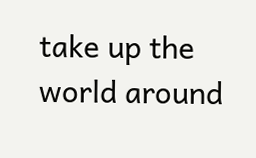take up the world around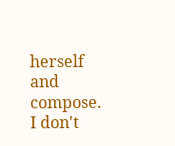herself and compose. I don't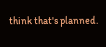think that's planned.